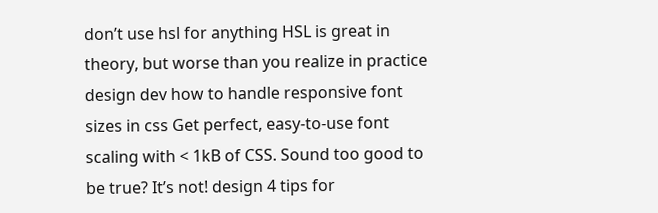don’t use hsl for anything HSL is great in theory, but worse than you realize in practice design dev how to handle responsive font sizes in css Get perfect, easy-to-use font scaling with < 1kB of CSS. Sound too good to be true? It’s not! design 4 tips for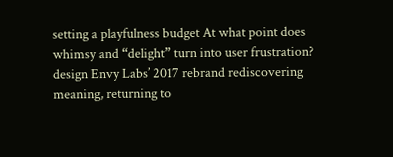setting a playfulness budget At what point does whimsy and “delight” turn into user frustration? design Envy Labs’ 2017 rebrand rediscovering meaning, returning to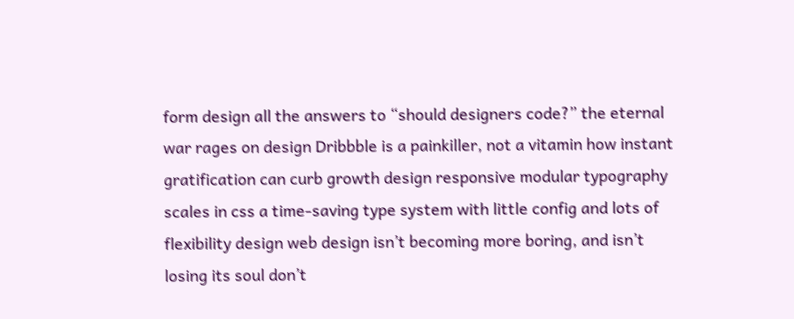form design all the answers to “should designers code?” the eternal war rages on design Dribbble is a painkiller, not a vitamin how instant gratification can curb growth design responsive modular typography scales in css a time-saving type system with little config and lots of flexibility design web design isn’t becoming more boring, and isn’t losing its soul don’t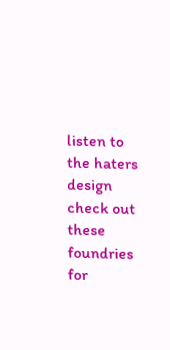listen to the haters design check out these foundries for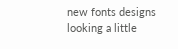new fonts designs looking a little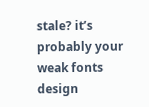stale? it’s probably your weak fonts design